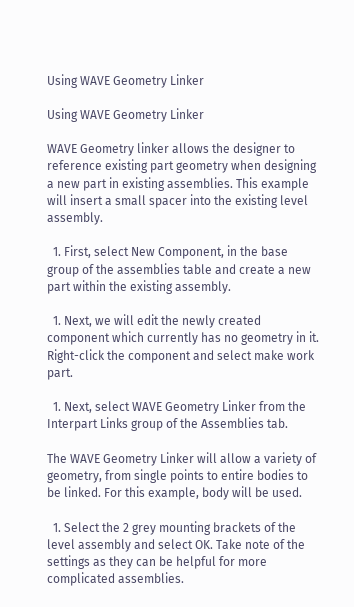Using WAVE Geometry Linker

Using WAVE Geometry Linker

WAVE Geometry linker allows the designer to reference existing part geometry when designing a new part in existing assemblies. This example will insert a small spacer into the existing level assembly.

  1. First, select New Component, in the base group of the assemblies table and create a new part within the existing assembly.

  1. Next, we will edit the newly created component which currently has no geometry in it. Right-click the component and select make work part.

  1. Next, select WAVE Geometry Linker from the Interpart Links group of the Assemblies tab.

The WAVE Geometry Linker will allow a variety of geometry, from single points to entire bodies to be linked. For this example, body will be used.

  1. Select the 2 grey mounting brackets of the level assembly and select OK. Take note of the settings as they can be helpful for more complicated assemblies.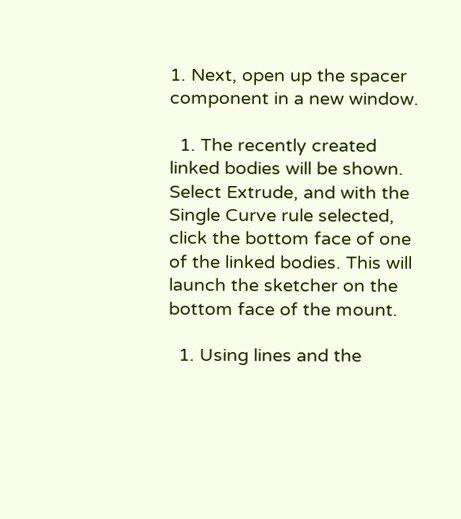1. Next, open up the spacer component in a new window.

  1. The recently created linked bodies will be shown. Select Extrude, and with the Single Curve rule selected, click the bottom face of one of the linked bodies. This will launch the sketcher on the bottom face of the mount.

  1. Using lines and the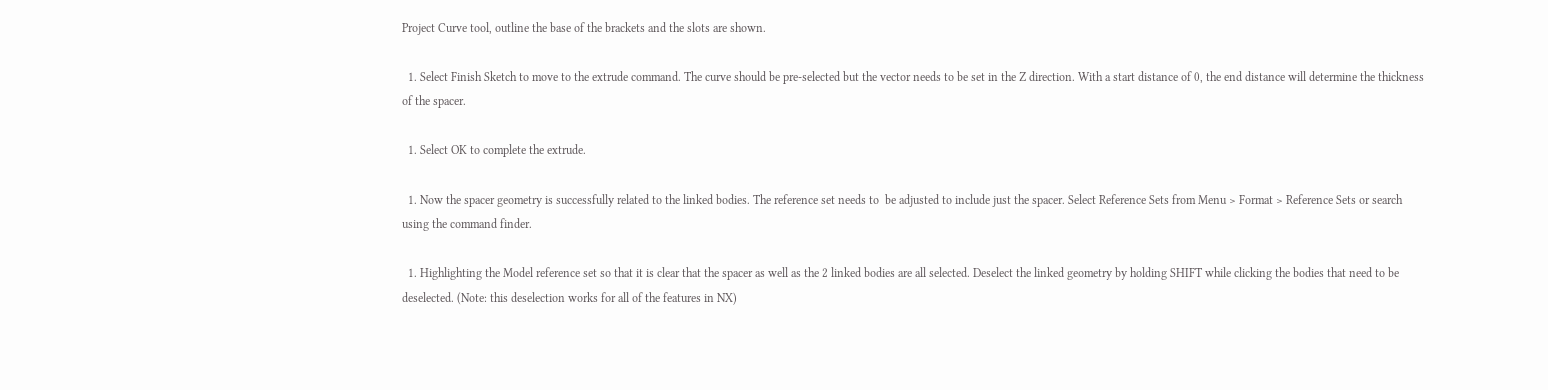Project Curve tool, outline the base of the brackets and the slots are shown.

  1. Select Finish Sketch to move to the extrude command. The curve should be pre-selected but the vector needs to be set in the Z direction. With a start distance of 0, the end distance will determine the thickness of the spacer.

  1. Select OK to complete the extrude.

  1. Now the spacer geometry is successfully related to the linked bodies. The reference set needs to  be adjusted to include just the spacer. Select Reference Sets from Menu > Format > Reference Sets or search using the command finder.

  1. Highlighting the Model reference set so that it is clear that the spacer as well as the 2 linked bodies are all selected. Deselect the linked geometry by holding SHIFT while clicking the bodies that need to be deselected. (Note: this deselection works for all of the features in NX)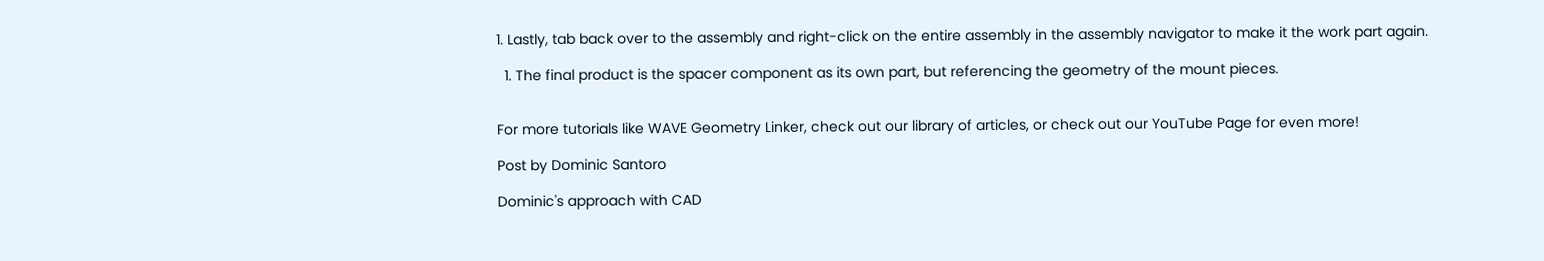1. Lastly, tab back over to the assembly and right-click on the entire assembly in the assembly navigator to make it the work part again.

  1. The final product is the spacer component as its own part, but referencing the geometry of the mount pieces.


For more tutorials like WAVE Geometry Linker, check out our library of articles, or check out our YouTube Page for even more!

Post by Dominic Santoro

Dominic's approach with CAD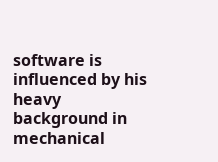software is influenced by his heavy background in mechanical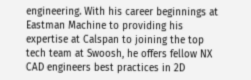engineering. With his career beginnings at Eastman Machine to providing his expertise at Calspan to joining the top tech team at Swoosh, he offers fellow NX CAD engineers best practices in 2D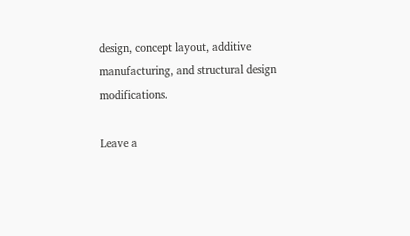design, concept layout, additive manufacturing, and structural design modifications.

Leave a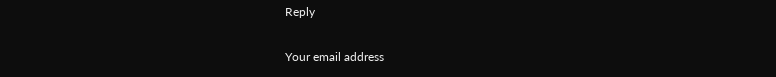Reply

Your email address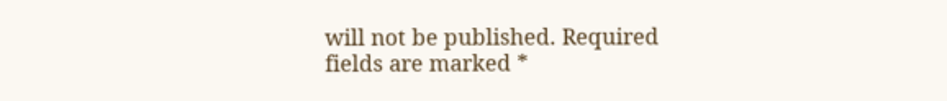will not be published. Required fields are marked *